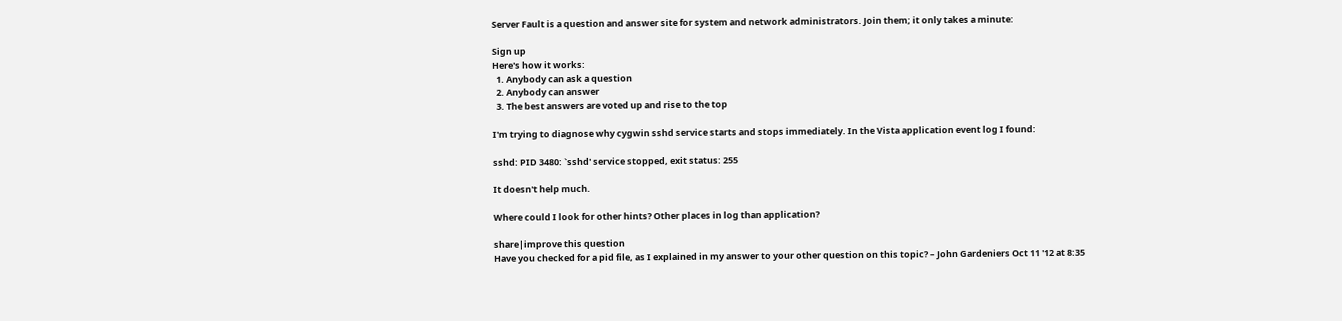Server Fault is a question and answer site for system and network administrators. Join them; it only takes a minute:

Sign up
Here's how it works:
  1. Anybody can ask a question
  2. Anybody can answer
  3. The best answers are voted up and rise to the top

I'm trying to diagnose why cygwin sshd service starts and stops immediately. In the Vista application event log I found:

sshd: PID 3480: `sshd' service stopped, exit status: 255

It doesn't help much.

Where could I look for other hints? Other places in log than application?

share|improve this question
Have you checked for a pid file, as I explained in my answer to your other question on this topic? – John Gardeniers Oct 11 '12 at 8:35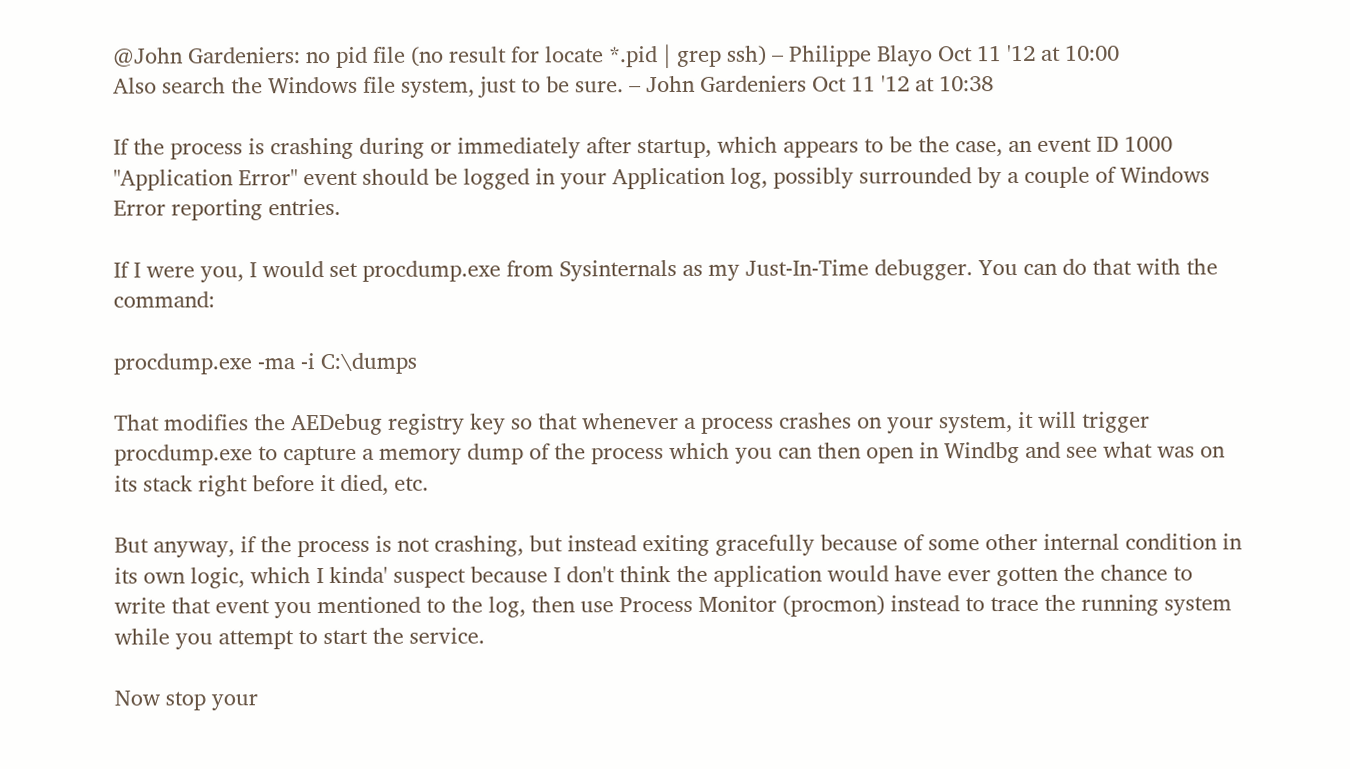@John Gardeniers: no pid file (no result for locate *.pid | grep ssh) – Philippe Blayo Oct 11 '12 at 10:00
Also search the Windows file system, just to be sure. – John Gardeniers Oct 11 '12 at 10:38

If the process is crashing during or immediately after startup, which appears to be the case, an event ID 1000 "Application Error" event should be logged in your Application log, possibly surrounded by a couple of Windows Error reporting entries.

If I were you, I would set procdump.exe from Sysinternals as my Just-In-Time debugger. You can do that with the command:

procdump.exe -ma -i C:\dumps

That modifies the AEDebug registry key so that whenever a process crashes on your system, it will trigger procdump.exe to capture a memory dump of the process which you can then open in Windbg and see what was on its stack right before it died, etc.

But anyway, if the process is not crashing, but instead exiting gracefully because of some other internal condition in its own logic, which I kinda' suspect because I don't think the application would have ever gotten the chance to write that event you mentioned to the log, then use Process Monitor (procmon) instead to trace the running system while you attempt to start the service.

Now stop your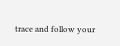trace and follow your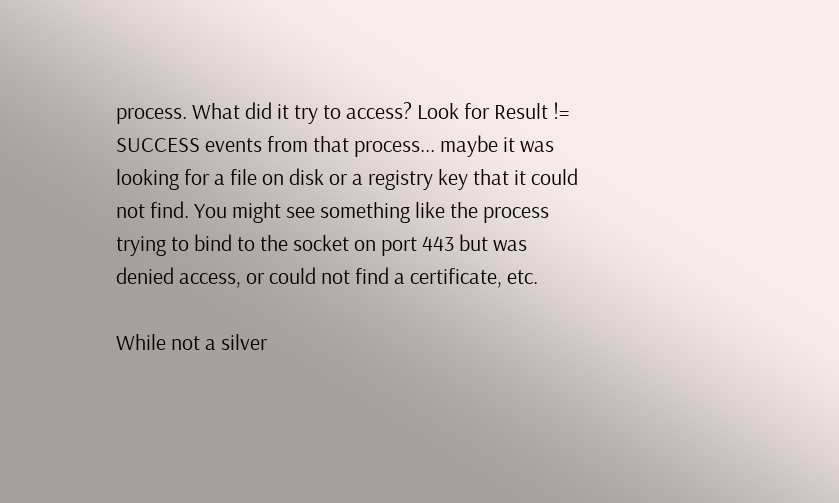process. What did it try to access? Look for Result != SUCCESS events from that process... maybe it was looking for a file on disk or a registry key that it could not find. You might see something like the process trying to bind to the socket on port 443 but was denied access, or could not find a certificate, etc.

While not a silver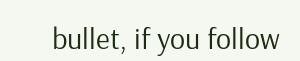bullet, if you follow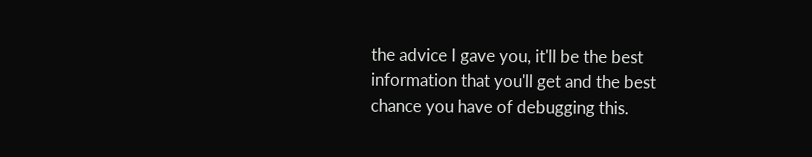the advice I gave you, it'll be the best information that you'll get and the best chance you have of debugging this.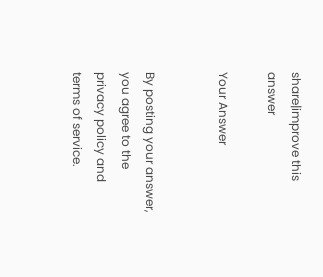share|improve this answer

Your Answer


By posting your answer, you agree to the privacy policy and terms of service.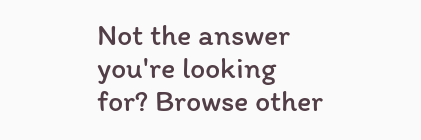Not the answer you're looking for? Browse other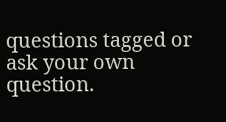questions tagged or ask your own question.